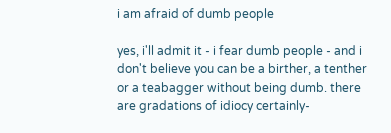i am afraid of dumb people

yes, i'll admit it - i fear dumb people - and i don't believe you can be a birther, a tenther or a teabagger without being dumb. there are gradations of idiocy certainly-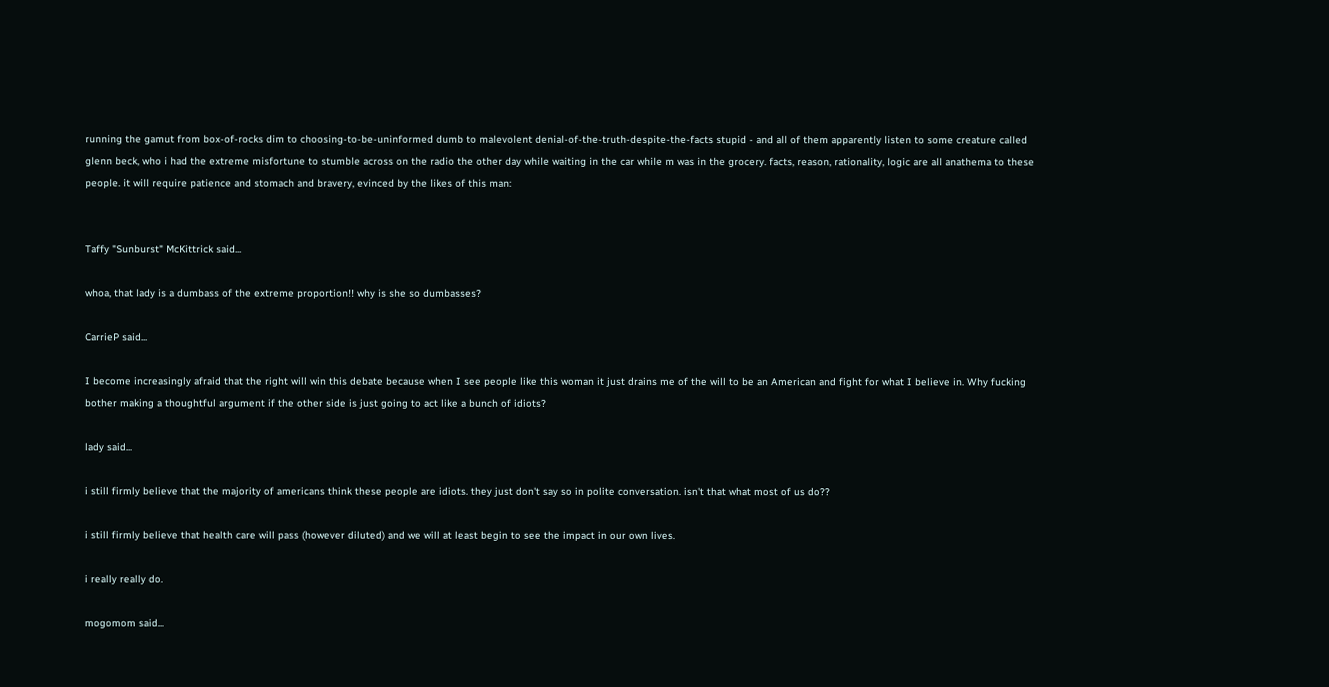running the gamut from box-of-rocks dim to choosing-to-be-uninformed dumb to malevolent denial-of-the-truth-despite-the-facts stupid - and all of them apparently listen to some creature called glenn beck, who i had the extreme misfortune to stumble across on the radio the other day while waiting in the car while m was in the grocery. facts, reason, rationality, logic are all anathema to these people. it will require patience and stomach and bravery, evinced by the likes of this man:


Taffy "Sunburst" McKittrick said...

whoa, that lady is a dumbass of the extreme proportion!! why is she so dumbasses?

CarrieP said...

I become increasingly afraid that the right will win this debate because when I see people like this woman it just drains me of the will to be an American and fight for what I believe in. Why fucking bother making a thoughtful argument if the other side is just going to act like a bunch of idiots?

lady said...

i still firmly believe that the majority of americans think these people are idiots. they just don't say so in polite conversation. isn't that what most of us do??

i still firmly believe that health care will pass (however diluted) and we will at least begin to see the impact in our own lives.

i really really do.

mogomom said...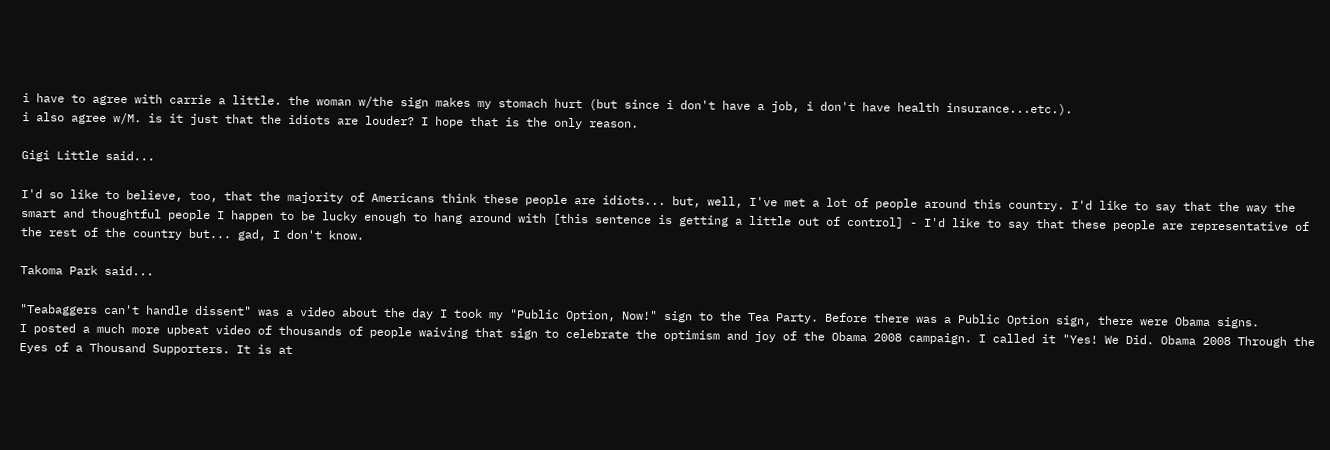i have to agree with carrie a little. the woman w/the sign makes my stomach hurt (but since i don't have a job, i don't have health insurance...etc.).
i also agree w/M. is it just that the idiots are louder? I hope that is the only reason.

Gigi Little said...

I'd so like to believe, too, that the majority of Americans think these people are idiots... but, well, I've met a lot of people around this country. I'd like to say that the way the smart and thoughtful people I happen to be lucky enough to hang around with [this sentence is getting a little out of control] - I'd like to say that these people are representative of the rest of the country but... gad, I don't know.

Takoma Park said...

"Teabaggers can't handle dissent" was a video about the day I took my "Public Option, Now!" sign to the Tea Party. Before there was a Public Option sign, there were Obama signs.
I posted a much more upbeat video of thousands of people waiving that sign to celebrate the optimism and joy of the Obama 2008 campaign. I called it "Yes! We Did. Obama 2008 Through the Eyes of a Thousand Supporters. It is at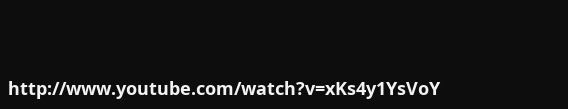http://www.youtube.com/watch?v=xKs4y1YsVoY